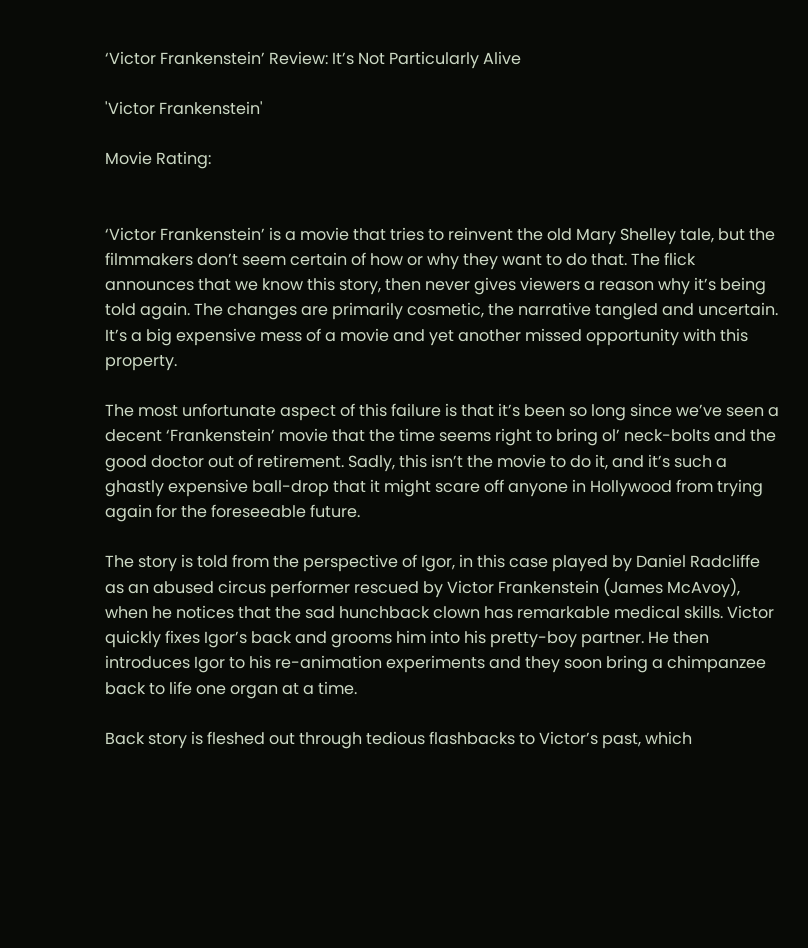‘Victor Frankenstein’ Review: It’s Not Particularly Alive

'Victor Frankenstein'

Movie Rating:


‘Victor Frankenstein’ is a movie that tries to reinvent the old Mary Shelley tale, but the filmmakers don’t seem certain of how or why they want to do that. The flick announces that we know this story, then never gives viewers a reason why it’s being told again. The changes are primarily cosmetic, the narrative tangled and uncertain. It’s a big expensive mess of a movie and yet another missed opportunity with this property.

The most unfortunate aspect of this failure is that it’s been so long since we’ve seen a decent ‘Frankenstein’ movie that the time seems right to bring ol’ neck-bolts and the good doctor out of retirement. Sadly, this isn’t the movie to do it, and it’s such a ghastly expensive ball-drop that it might scare off anyone in Hollywood from trying again for the foreseeable future.

The story is told from the perspective of Igor, in this case played by Daniel Radcliffe as an abused circus performer rescued by Victor Frankenstein (James McAvoy), when he notices that the sad hunchback clown has remarkable medical skills. Victor quickly fixes Igor’s back and grooms him into his pretty-boy partner. He then introduces Igor to his re-animation experiments and they soon bring a chimpanzee back to life one organ at a time.

Back story is fleshed out through tedious flashbacks to Victor’s past, which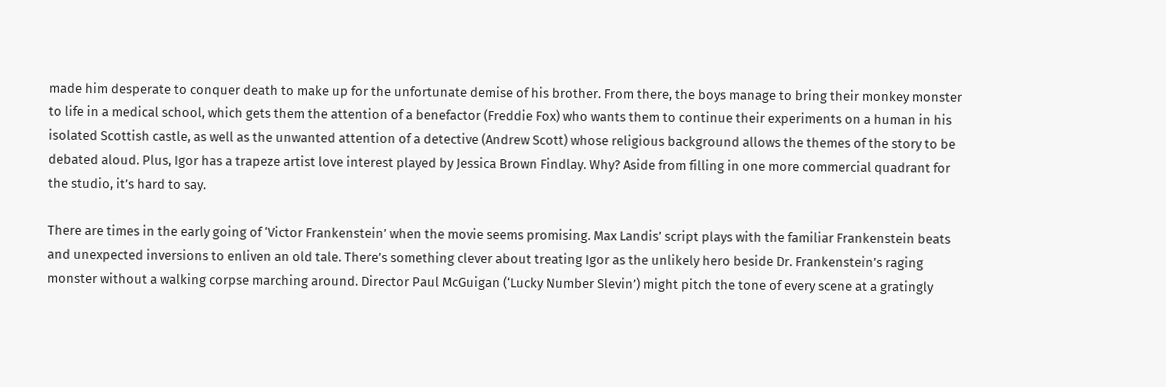made him desperate to conquer death to make up for the unfortunate demise of his brother. From there, the boys manage to bring their monkey monster to life in a medical school, which gets them the attention of a benefactor (Freddie Fox) who wants them to continue their experiments on a human in his isolated Scottish castle, as well as the unwanted attention of a detective (Andrew Scott) whose religious background allows the themes of the story to be debated aloud. Plus, Igor has a trapeze artist love interest played by Jessica Brown Findlay. Why? Aside from filling in one more commercial quadrant for the studio, it’s hard to say.

There are times in the early going of ‘Victor Frankenstein’ when the movie seems promising. Max Landis’ script plays with the familiar Frankenstein beats and unexpected inversions to enliven an old tale. There’s something clever about treating Igor as the unlikely hero beside Dr. Frankenstein’s raging monster without a walking corpse marching around. Director Paul McGuigan (‘Lucky Number Slevin’) might pitch the tone of every scene at a gratingly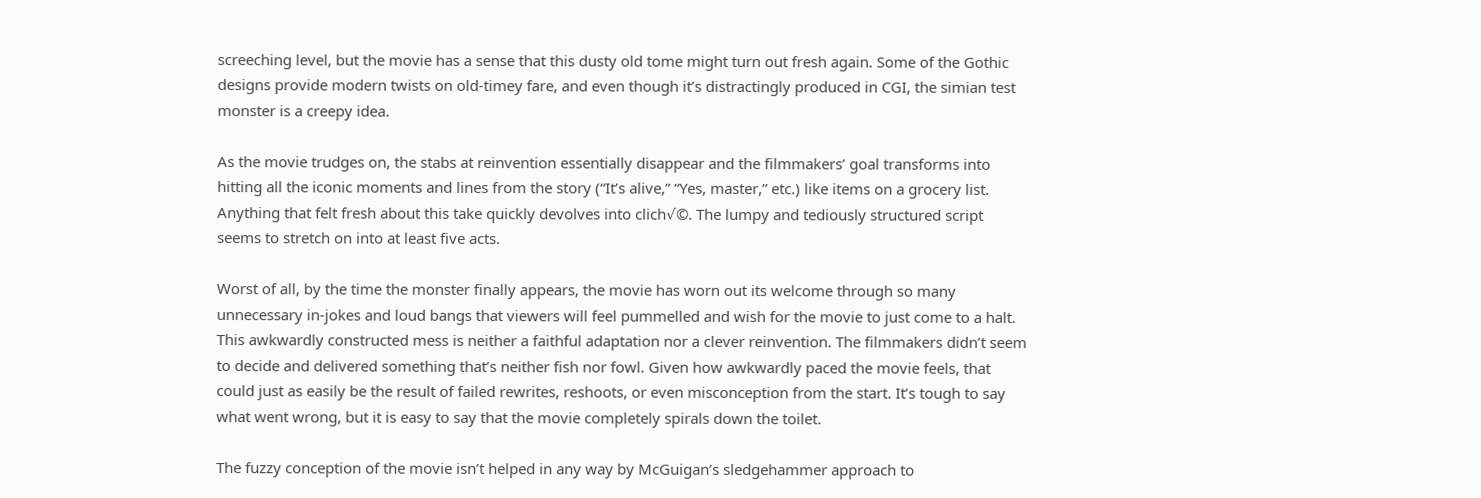screeching level, but the movie has a sense that this dusty old tome might turn out fresh again. Some of the Gothic designs provide modern twists on old-timey fare, and even though it’s distractingly produced in CGI, the simian test monster is a creepy idea.

As the movie trudges on, the stabs at reinvention essentially disappear and the filmmakers’ goal transforms into hitting all the iconic moments and lines from the story (“It’s alive,” “Yes, master,” etc.) like items on a grocery list. Anything that felt fresh about this take quickly devolves into clich√©. The lumpy and tediously structured script seems to stretch on into at least five acts.

Worst of all, by the time the monster finally appears, the movie has worn out its welcome through so many unnecessary in-jokes and loud bangs that viewers will feel pummelled and wish for the movie to just come to a halt. This awkwardly constructed mess is neither a faithful adaptation nor a clever reinvention. The filmmakers didn’t seem to decide and delivered something that’s neither fish nor fowl. Given how awkwardly paced the movie feels, that could just as easily be the result of failed rewrites, reshoots, or even misconception from the start. It’s tough to say what went wrong, but it is easy to say that the movie completely spirals down the toilet.

The fuzzy conception of the movie isn’t helped in any way by McGuigan’s sledgehammer approach to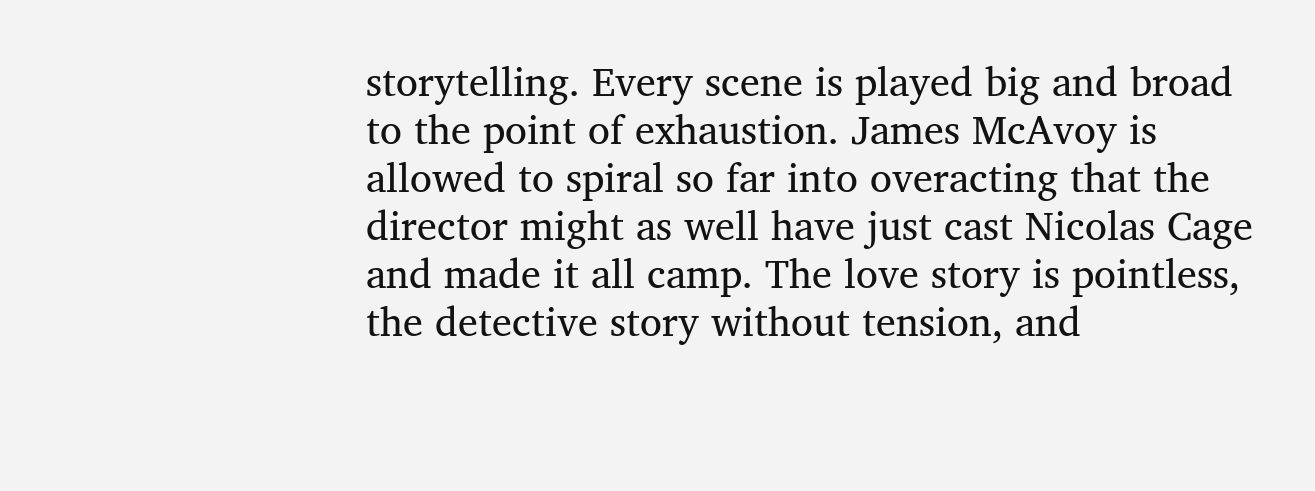storytelling. Every scene is played big and broad to the point of exhaustion. James McAvoy is allowed to spiral so far into overacting that the director might as well have just cast Nicolas Cage and made it all camp. The love story is pointless, the detective story without tension, and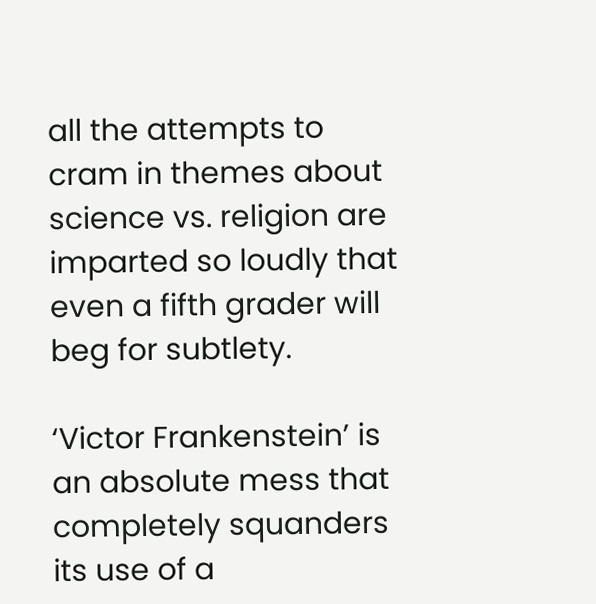all the attempts to cram in themes about science vs. religion are imparted so loudly that even a fifth grader will beg for subtlety.

‘Victor Frankenstein’ is an absolute mess that completely squanders its use of a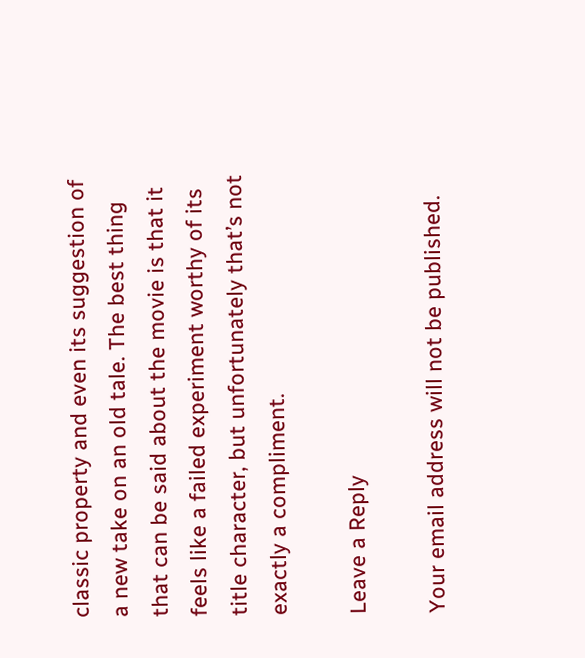classic property and even its suggestion of a new take on an old tale. The best thing that can be said about the movie is that it feels like a failed experiment worthy of its title character, but unfortunately that’s not exactly a compliment.

Leave a Reply

Your email address will not be published.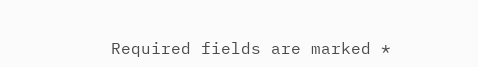Required fields are marked *